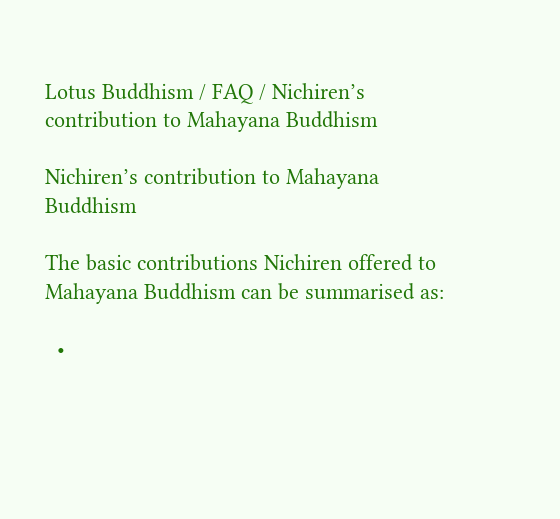Lotus Buddhism / FAQ / Nichiren’s contribution to Mahayana Buddhism

Nichiren’s contribution to Mahayana Buddhism

The basic contributions Nichiren offered to Mahayana Buddhism can be summarised as:

  •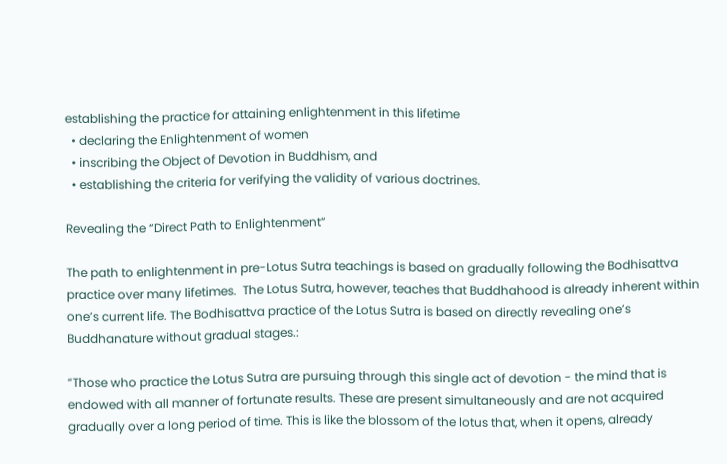establishing the practice for attaining enlightenment in this lifetime
  • declaring the Enlightenment of women
  • inscribing the Object of Devotion in Buddhism, and
  • establishing the criteria for verifying the validity of various doctrines.

Revealing the “Direct Path to Enlightenment”

The path to enlightenment in pre-Lotus Sutra teachings is based on gradually following the Bodhisattva practice over many lifetimes.  The Lotus Sutra, however, teaches that Buddhahood is already inherent within one’s current life. The Bodhisattva practice of the Lotus Sutra is based on directly revealing one’s Buddhanature without gradual stages.:

“Those who practice the Lotus Sutra are pursuing through this single act of devotion - the mind that is endowed with all manner of fortunate results. These are present simultaneously and are not acquired gradually over a long period of time. This is like the blossom of the lotus that, when it opens, already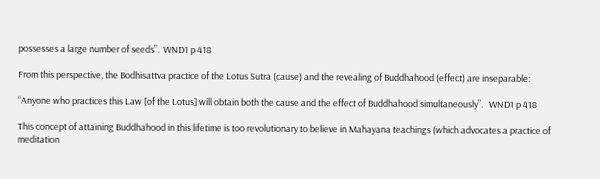possesses a large number of seeds”.  WND1 p 418

From this perspective, the Bodhisattva practice of the Lotus Sutra (cause) and the revealing of Buddhahood (effect) are inseparable:

“Anyone who practices this Law [of the Lotus] will obtain both the cause and the effect of Buddhahood simultaneously”.   WND1 p 418

This concept of attaining Buddhahood in this lifetime is too revolutionary to believe in Mahayana teachings (which advocates a practice of meditation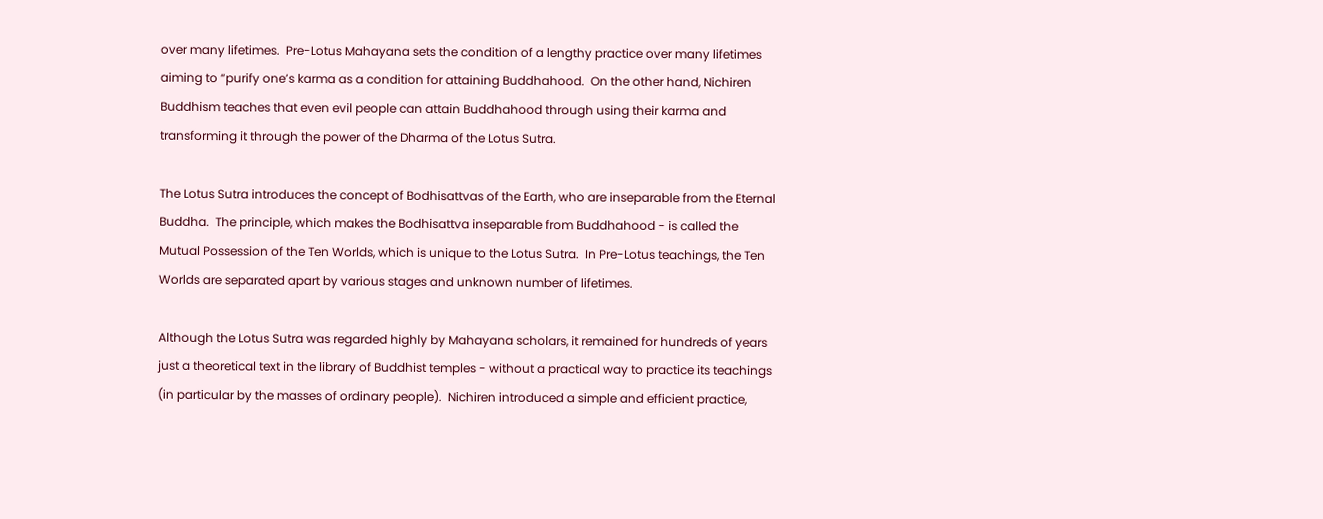over many lifetimes.  Pre-Lotus Mahayana sets the condition of a lengthy practice over many lifetimes aiming to “purify one’s karma as a condition for attaining Buddhahood.  On the other hand, Nichiren Buddhism teaches that even evil people can attain Buddhahood through using their karma and transforming it through the power of the Dharma of the Lotus Sutra.

The Lotus Sutra introduces the concept of Bodhisattvas of the Earth, who are inseparable from the Eternal Buddha.  The principle, which makes the Bodhisattva inseparable from Buddhahood - is called the Mutual Possession of the Ten Worlds, which is unique to the Lotus Sutra.  In Pre-Lotus teachings, the Ten Worlds are separated apart by various stages and unknown number of lifetimes.

Although the Lotus Sutra was regarded highly by Mahayana scholars, it remained for hundreds of years just a theoretical text in the library of Buddhist temples - without a practical way to practice its teachings (in particular by the masses of ordinary people).  Nichiren introduced a simple and efficient practice,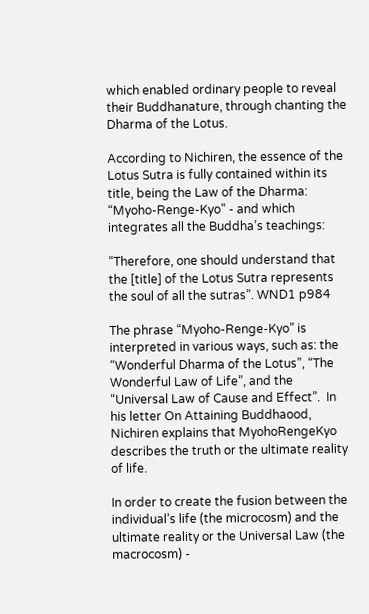which enabled ordinary people to reveal their Buddhanature, through chanting the Dharma of the Lotus.

According to Nichiren, the essence of the Lotus Sutra is fully contained within its title, being the Law of the Dharma: “Myoho-Renge-Kyo” - and which integrates all the Buddha’s teachings:

“Therefore, one should understand that the [title] of the Lotus Sutra represents the soul of all the sutras”. WND1 p984

The phrase “Myoho-Renge-Kyo” is interpreted in various ways, such as: the “Wonderful Dharma of the Lotus”, “The Wonderful Law of Life”, and the “Universal Law of Cause and Effect”.  In his letter On Attaining Buddhaood, Nichiren explains that MyohoRengeKyo describes the truth or the ultimate reality of life.

In order to create the fusion between the individual’s life (the microcosm) and the ultimate reality or the Universal Law (the macrocosm) -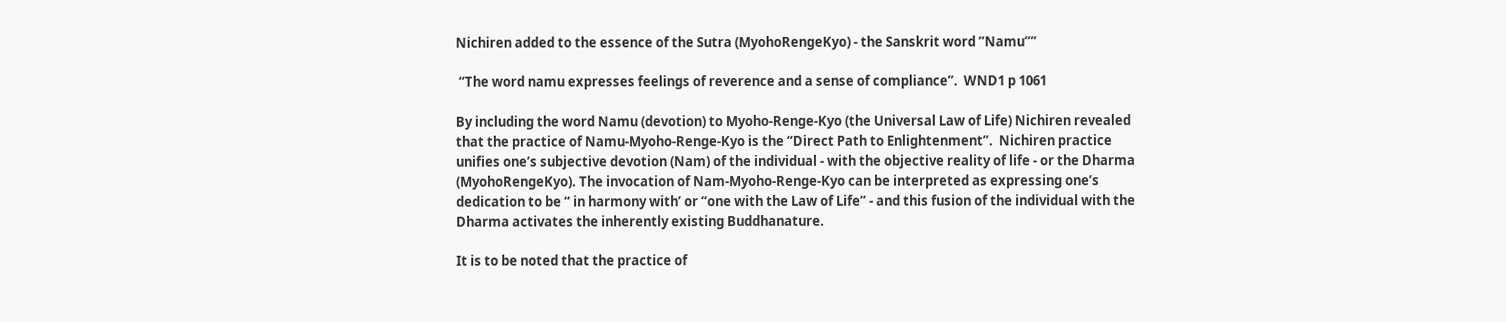Nichiren added to the essence of the Sutra (MyohoRengeKyo) - the Sanskrit word ”Namu””

 “The word namu expresses feelings of reverence and a sense of compliance”.  WND1 p 1061

By including the word Namu (devotion) to Myoho-Renge-Kyo (the Universal Law of Life) Nichiren revealed that the practice of Namu-Myoho-Renge-Kyo is the “Direct Path to Enlightenment”.  Nichiren practice unifies one’s subjective devotion (Nam) of the individual - with the objective reality of life - or the Dharma (MyohoRengeKyo). The invocation of Nam-Myoho-Renge-Kyo can be interpreted as expressing one’s dedication to be “ in harmony with’ or “one with the Law of Life” - and this fusion of the individual with the Dharma activates the inherently existing Buddhanature.

It is to be noted that the practice of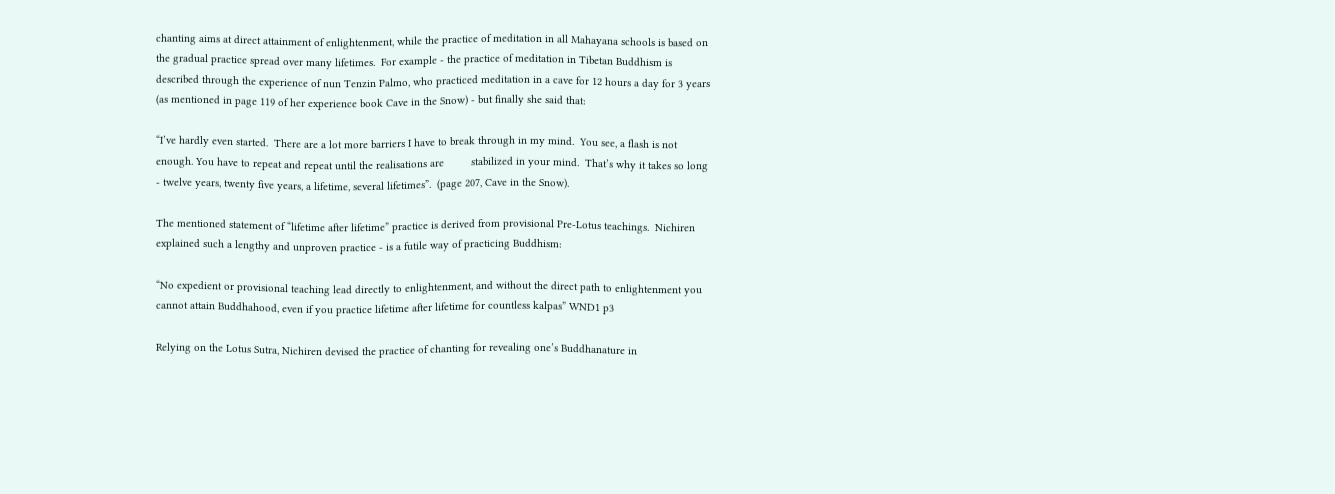chanting aims at direct attainment of enlightenment, while the practice of meditation in all Mahayana schools is based on the gradual practice spread over many lifetimes.  For example - the practice of meditation in Tibetan Buddhism is described through the experience of nun Tenzin Palmo, who practiced meditation in a cave for 12 hours a day for 3 years (as mentioned in page 119 of her experience book Cave in the Snow) - but finally she said that:

“I’ve hardly even started.  There are a lot more barriers I have to break through in my mind.  You see, a flash is not enough. You have to repeat and repeat until the realisations are         stabilized in your mind.  That’s why it takes so long - twelve years, twenty five years, a lifetime, several lifetimes”.  (page 207, Cave in the Snow).

The mentioned statement of “lifetime after lifetime” practice is derived from provisional Pre-Lotus teachings.  Nichiren explained such a lengthy and unproven practice - is a futile way of practicing Buddhism:

“No expedient or provisional teaching lead directly to enlightenment, and without the direct path to enlightenment you cannot attain Buddhahood, even if you practice lifetime after lifetime for countless kalpas” WND1 p3

Relying on the Lotus Sutra, Nichiren devised the practice of chanting for revealing one’s Buddhanature in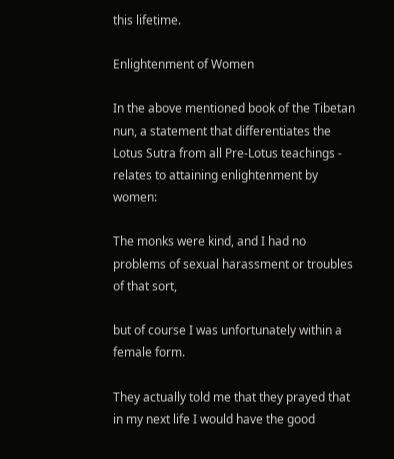this lifetime.

Enlightenment of Women

In the above mentioned book of the Tibetan nun, a statement that differentiates the Lotus Sutra from all Pre-Lotus teachings - relates to attaining enlightenment by women:

The monks were kind, and I had no problems of sexual harassment or troubles of that sort,

but of course I was unfortunately within a female form.

They actually told me that they prayed that in my next life I would have the good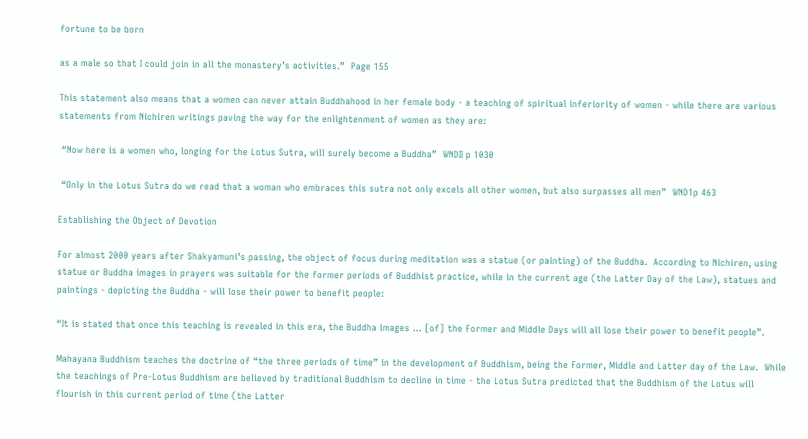fortune to be born

as a male so that I could join in all the monastery’s activities.”  Page 155

This statement also means that a women can never attain Buddhahood in her female body - a teaching of spiritual inferiority of women - while there are various statements from Nichiren writings paving the way for the enlightenment of women as they are:

 “Now here is a women who, longing for the Lotus Sutra, will surely become a Buddha”  WNDII p 1030

 “Only in the Lotus Sutra do we read that a woman who embraces this sutra not only excels all other women, but also surpasses all men”  WND1p 463

Establishing the Object of Devotion

For almost 2000 years after Shakyamuni’s passing, the object of focus during meditation was a statue (or painting) of the Buddha.  According to Nichiren, using statue or Buddha images in prayers was suitable for the former periods of Buddhist practice, while in the current age (the Latter Day of the Law), statues and paintings - depicting the Buddha - will lose their power to benefit people:

“It is stated that once this teaching is revealed in this era, the Buddha images … [of] the Former and Middle Days will all lose their power to benefit people”.

Mahayana Buddhism teaches the doctrine of “the three periods of time” in the development of Buddhism, being the Former, Middle and Latter day of the Law.  While the teachings of Pre-Lotus Buddhism are believed by traditional Buddhism to decline in time - the Lotus Sutra predicted that the Buddhism of the Lotus will flourish in this current period of time (the Latter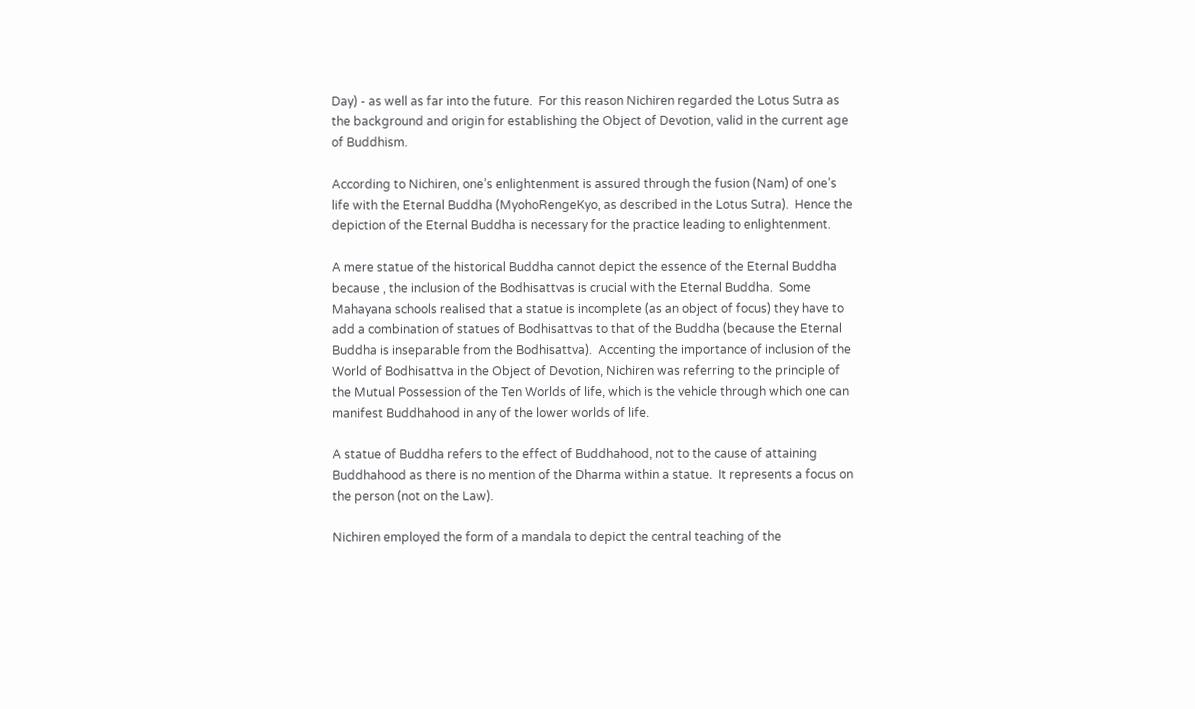Day) - as well as far into the future.  For this reason Nichiren regarded the Lotus Sutra as the background and origin for establishing the Object of Devotion, valid in the current age of Buddhism.

According to Nichiren, one’s enlightenment is assured through the fusion (Nam) of one’s life with the Eternal Buddha (MyohoRengeKyo, as described in the Lotus Sutra).  Hence the depiction of the Eternal Buddha is necessary for the practice leading to enlightenment.

A mere statue of the historical Buddha cannot depict the essence of the Eternal Buddha because , the inclusion of the Bodhisattvas is crucial with the Eternal Buddha.  Some Mahayana schools realised that a statue is incomplete (as an object of focus) they have to add a combination of statues of Bodhisattvas to that of the Buddha (because the Eternal Buddha is inseparable from the Bodhisattva).  Accenting the importance of inclusion of the World of Bodhisattva in the Object of Devotion, Nichiren was referring to the principle of the Mutual Possession of the Ten Worlds of life, which is the vehicle through which one can manifest Buddhahood in any of the lower worlds of life.

A statue of Buddha refers to the effect of Buddhahood, not to the cause of attaining Buddhahood as there is no mention of the Dharma within a statue.  It represents a focus on the person (not on the Law).

Nichiren employed the form of a mandala to depict the central teaching of the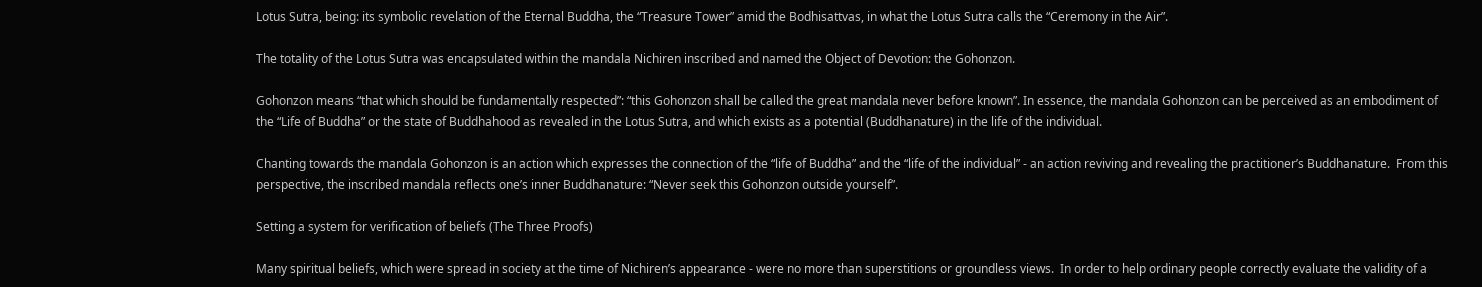Lotus Sutra, being: its symbolic revelation of the Eternal Buddha, the “Treasure Tower” amid the Bodhisattvas, in what the Lotus Sutra calls the “Ceremony in the Air”.

The totality of the Lotus Sutra was encapsulated within the mandala Nichiren inscribed and named the Object of Devotion: the Gohonzon.

Gohonzon means “that which should be fundamentally respected”: “this Gohonzon shall be called the great mandala never before known”. In essence, the mandala Gohonzon can be perceived as an embodiment of the “Life of Buddha” or the state of Buddhahood as revealed in the Lotus Sutra, and which exists as a potential (Buddhanature) in the life of the individual.

Chanting towards the mandala Gohonzon is an action which expresses the connection of the “life of Buddha” and the “life of the individual” - an action reviving and revealing the practitioner’s Buddhanature.  From this perspective, the inscribed mandala reflects one’s inner Buddhanature: “Never seek this Gohonzon outside yourself”.

Setting a system for verification of beliefs (The Three Proofs)

Many spiritual beliefs, which were spread in society at the time of Nichiren’s appearance - were no more than superstitions or groundless views.  In order to help ordinary people correctly evaluate the validity of a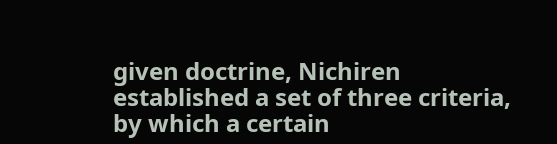given doctrine, Nichiren established a set of three criteria, by which a certain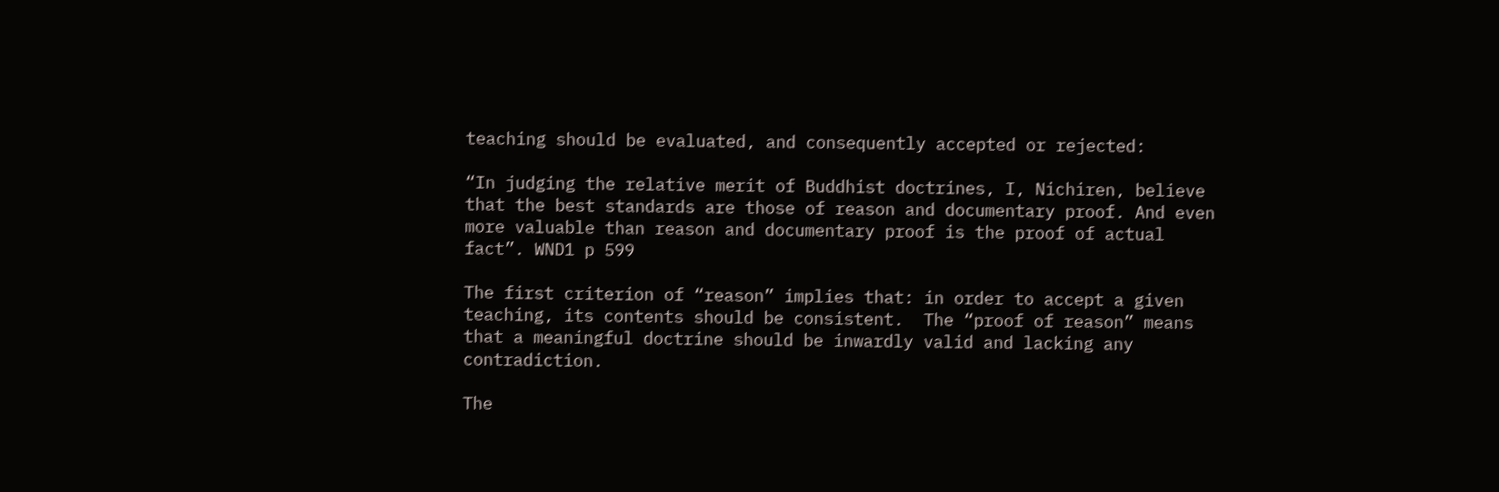teaching should be evaluated, and consequently accepted or rejected:

“In judging the relative merit of Buddhist doctrines, I, Nichiren, believe that the best standards are those of reason and documentary proof. And even more valuable than reason and documentary proof is the proof of actual fact”. WND1 p 599

The first criterion of “reason” implies that: in order to accept a given teaching, its contents should be consistent.  The “proof of reason” means that a meaningful doctrine should be inwardly valid and lacking any contradiction.

The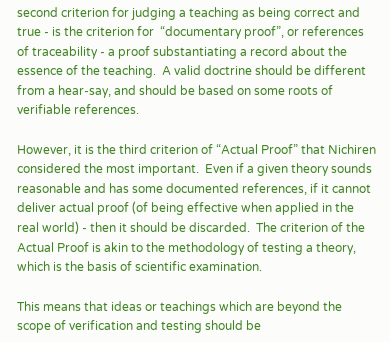second criterion for judging a teaching as being correct and true - is the criterion for  “documentary proof”, or references of traceability - a proof substantiating a record about the essence of the teaching.  A valid doctrine should be different from a hear-say, and should be based on some roots of verifiable references.

However, it is the third criterion of “Actual Proof” that Nichiren considered the most important.  Even if a given theory sounds reasonable and has some documented references, if it cannot deliver actual proof (of being effective when applied in the real world) - then it should be discarded.  The criterion of the Actual Proof is akin to the methodology of testing a theory, which is the basis of scientific examination.

This means that ideas or teachings which are beyond the scope of verification and testing should be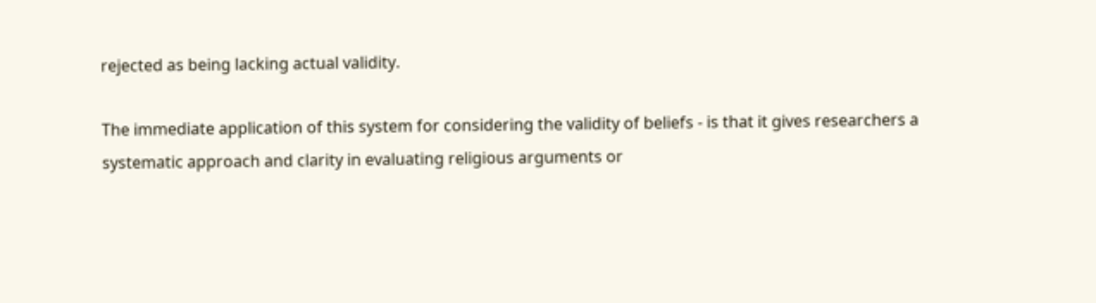rejected as being lacking actual validity.

The immediate application of this system for considering the validity of beliefs - is that it gives researchers a systematic approach and clarity in evaluating religious arguments or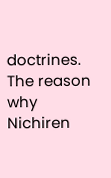doctrines.  The reason why Nichiren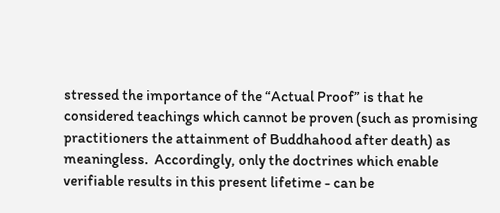stressed the importance of the “Actual Proof” is that he considered teachings which cannot be proven (such as promising practitioners the attainment of Buddhahood after death) as meaningless.  Accordingly, only the doctrines which enable verifiable results in this present lifetime - can be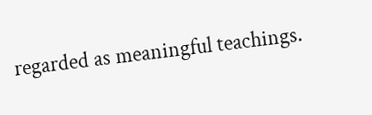regarded as meaningful teachings.